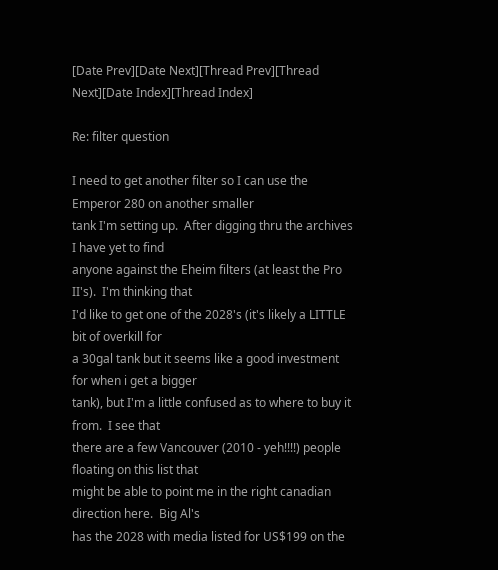[Date Prev][Date Next][Thread Prev][Thread Next][Date Index][Thread Index]

Re: filter question

I need to get another filter so I can use the Emperor 280 on another smaller
tank I'm setting up.  After digging thru the archives I have yet to find
anyone against the Eheim filters (at least the Pro II's).  I'm thinking that
I'd like to get one of the 2028's (it's likely a LITTLE bit of overkill for
a 30gal tank but it seems like a good investment for when i get a bigger
tank), but I'm a little confused as to where to buy it from.  I see that
there are a few Vancouver (2010 - yeh!!!!) people floating on this list that
might be able to point me in the right canadian direction here.  Big Al's
has the 2028 with media listed for US$199 on the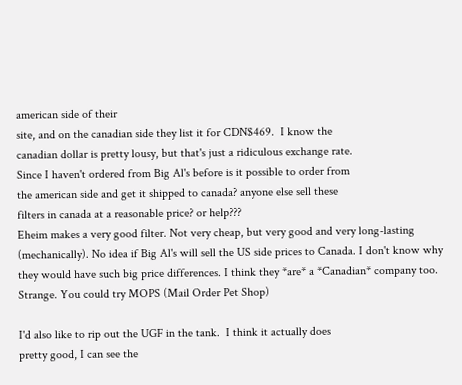american side of their
site, and on the canadian side they list it for CDN$469.  I know the
canadian dollar is pretty lousy, but that's just a ridiculous exchange rate.
Since I haven't ordered from Big Al's before is it possible to order from
the american side and get it shipped to canada? anyone else sell these
filters in canada at a reasonable price? or help???
Eheim makes a very good filter. Not very cheap, but very good and very long-lasting (mechanically). No idea if Big Al's will sell the US side prices to Canada. I don't know why they would have such big price differences. I think they *are* a *Canadian* company too. Strange. You could try MOPS (Mail Order Pet Shop)

I'd also like to rip out the UGF in the tank.  I think it actually does
pretty good, I can see the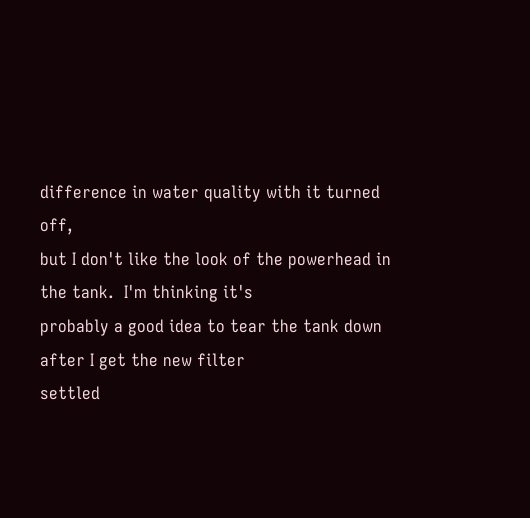difference in water quality with it turned off,
but I don't like the look of the powerhead in the tank.  I'm thinking it's
probably a good idea to tear the tank down after I get the new filter
settled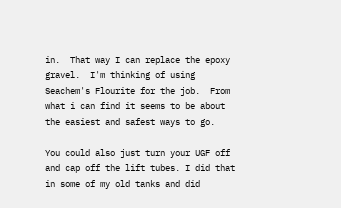in.  That way I can replace the epoxy gravel.  I'm thinking of using
Seachem's Flourite for the job.  From what i can find it seems to be about
the easiest and safest ways to go.

You could also just turn your UGF off and cap off the lift tubes. I did that in some of my old tanks and did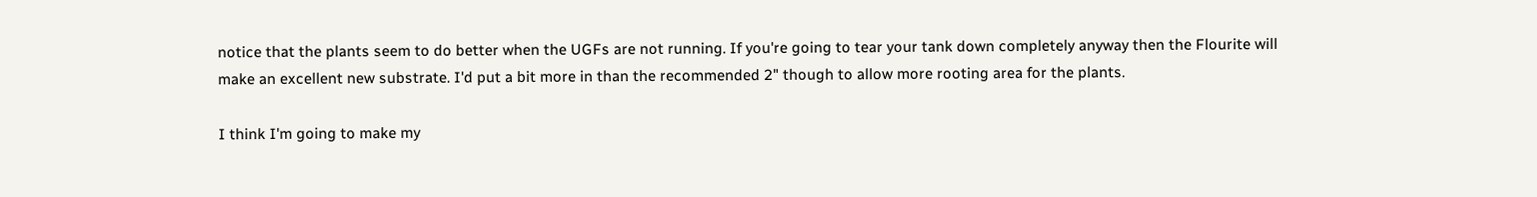notice that the plants seem to do better when the UGFs are not running. If you're going to tear your tank down completely anyway then the Flourite will make an excellent new substrate. I'd put a bit more in than the recommended 2" though to allow more rooting area for the plants.

I think I'm going to make my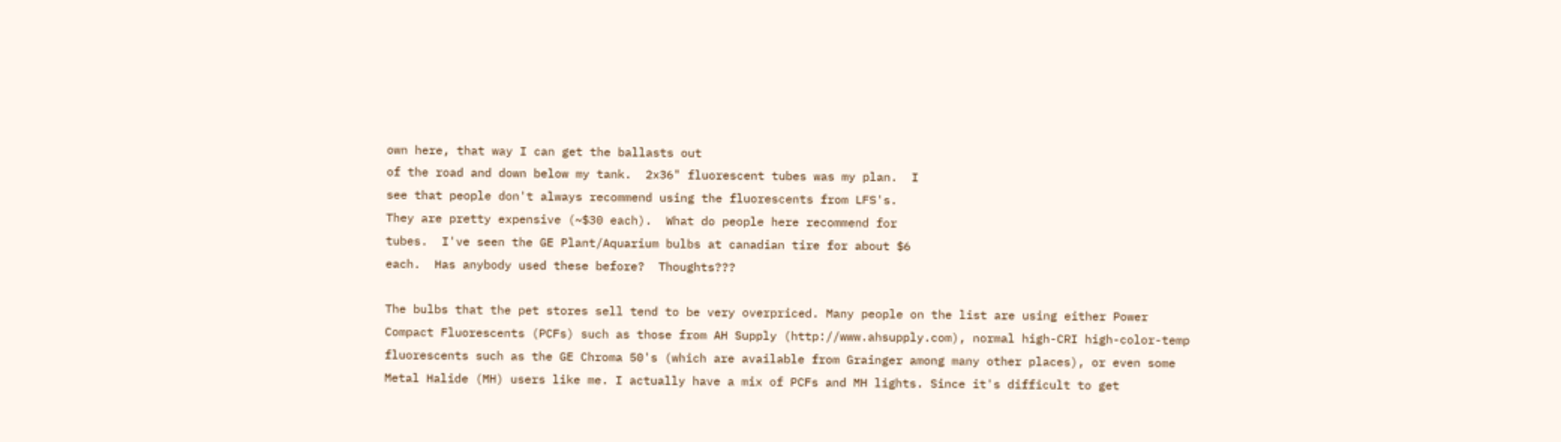own here, that way I can get the ballasts out
of the road and down below my tank.  2x36" fluorescent tubes was my plan.  I
see that people don't always recommend using the fluorescents from LFS's.
They are pretty expensive (~$30 each).  What do people here recommend for
tubes.  I've seen the GE Plant/Aquarium bulbs at canadian tire for about $6
each.  Has anybody used these before?  Thoughts???

The bulbs that the pet stores sell tend to be very overpriced. Many people on the list are using either Power Compact Fluorescents (PCFs) such as those from AH Supply (http://www.ahsupply.com), normal high-CRI high-color-temp fluorescents such as the GE Chroma 50's (which are available from Grainger among many other places), or even some Metal Halide (MH) users like me. I actually have a mix of PCFs and MH lights. Since it's difficult to get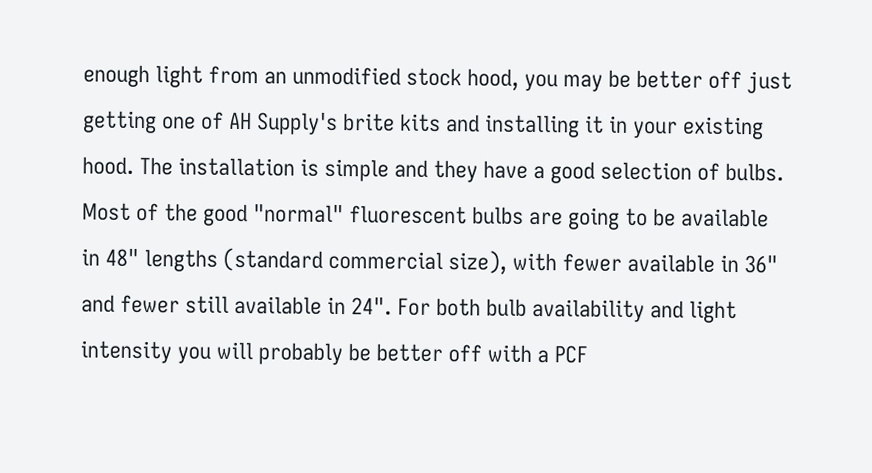enough light from an unmodified stock hood, you may be better off just getting one of AH Supply's brite kits and installing it in your existing hood. The installation is simple and they have a good selection of bulbs. Most of the good "normal" fluorescent bulbs are going to be available in 48" lengths (standard commercial size), with fewer available in 36" and fewer still available in 24". For both bulb availability and light intensity you will probably be better off with a PCF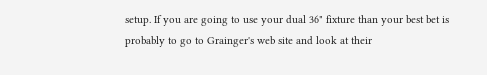setup. If you are going to use your dual 36" fixture than your best bet is probably to go to Grainger's web site and look at their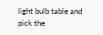light bulb table and pick the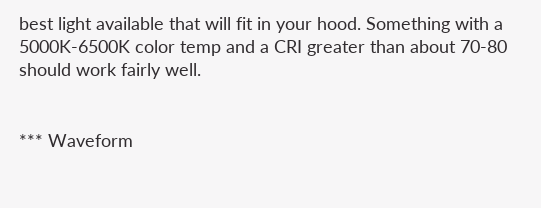best light available that will fit in your hood. Something with a 5000K-6500K color temp and a CRI greater than about 70-80 should work fairly well.


*** Waveform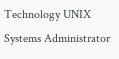Technology UNIX Systems Administrator